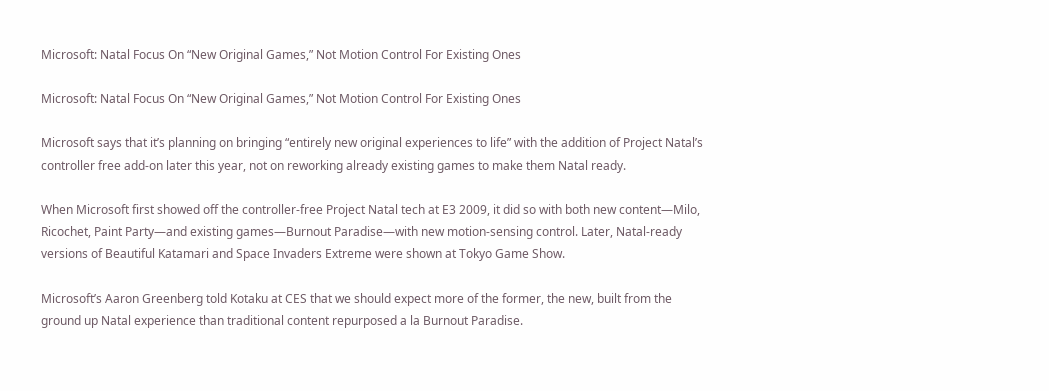Microsoft: Natal Focus On “New Original Games,” Not Motion Control For Existing Ones

Microsoft: Natal Focus On “New Original Games,” Not Motion Control For Existing Ones

Microsoft says that it’s planning on bringing “entirely new original experiences to life” with the addition of Project Natal’s controller free add-on later this year, not on reworking already existing games to make them Natal ready.

When Microsoft first showed off the controller-free Project Natal tech at E3 2009, it did so with both new content—Milo, Ricochet, Paint Party—and existing games—Burnout Paradise—with new motion-sensing control. Later, Natal-ready versions of Beautiful Katamari and Space Invaders Extreme were shown at Tokyo Game Show.

Microsoft’s Aaron Greenberg told Kotaku at CES that we should expect more of the former, the new, built from the ground up Natal experience than traditional content repurposed a la Burnout Paradise.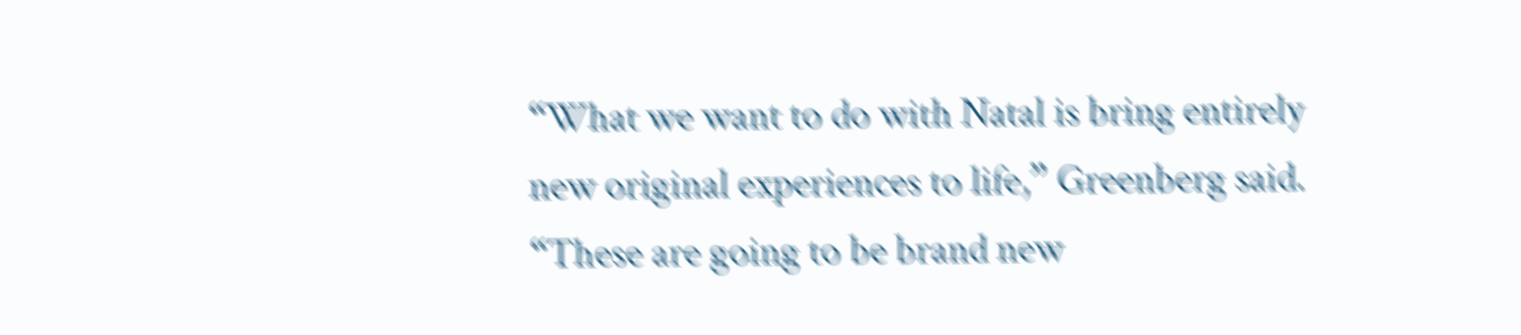“What we want to do with Natal is bring entirely new original experiences to life,” Greenberg said. “These are going to be brand new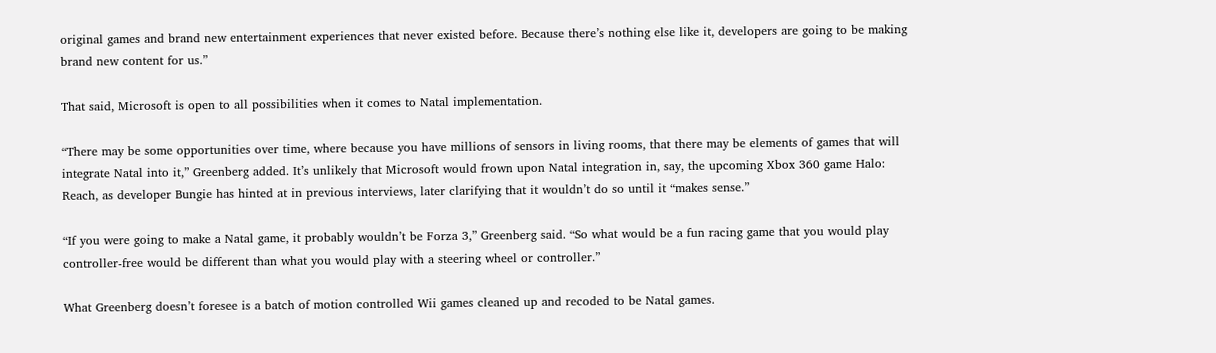original games and brand new entertainment experiences that never existed before. Because there’s nothing else like it, developers are going to be making brand new content for us.”

That said, Microsoft is open to all possibilities when it comes to Natal implementation.

“There may be some opportunities over time, where because you have millions of sensors in living rooms, that there may be elements of games that will integrate Natal into it,” Greenberg added. It’s unlikely that Microsoft would frown upon Natal integration in, say, the upcoming Xbox 360 game Halo: Reach, as developer Bungie has hinted at in previous interviews, later clarifying that it wouldn’t do so until it “makes sense.”

“If you were going to make a Natal game, it probably wouldn’t be Forza 3,” Greenberg said. “So what would be a fun racing game that you would play controller-free would be different than what you would play with a steering wheel or controller.”

What Greenberg doesn’t foresee is a batch of motion controlled Wii games cleaned up and recoded to be Natal games.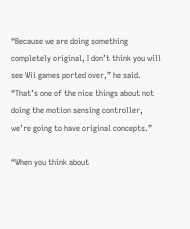“Because we are doing something completely original, I don’t think you will see Wii games ported over,” he said. “That’s one of the nice things about not doing the motion sensing controller, we’re going to have original concepts.”

“When you think about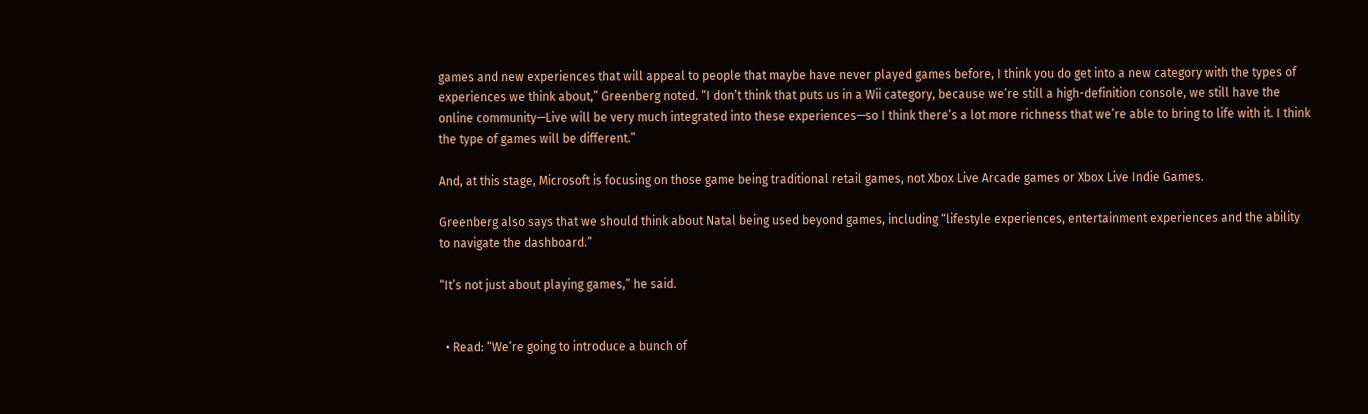games and new experiences that will appeal to people that maybe have never played games before, I think you do get into a new category with the types of experiences we think about,” Greenberg noted. “I don’t think that puts us in a Wii category, because we’re still a high-definition console, we still have the online community—Live will be very much integrated into these experiences—so I think there’s a lot more richness that we’re able to bring to life with it. I think the type of games will be different.”

And, at this stage, Microsoft is focusing on those game being traditional retail games, not Xbox Live Arcade games or Xbox Live Indie Games.

Greenberg also says that we should think about Natal being used beyond games, including “lifestyle experiences, entertainment experiences and the ability to navigate the dashboard.”

“It’s not just about playing games,” he said.


  • Read: “We’re going to introduce a bunch of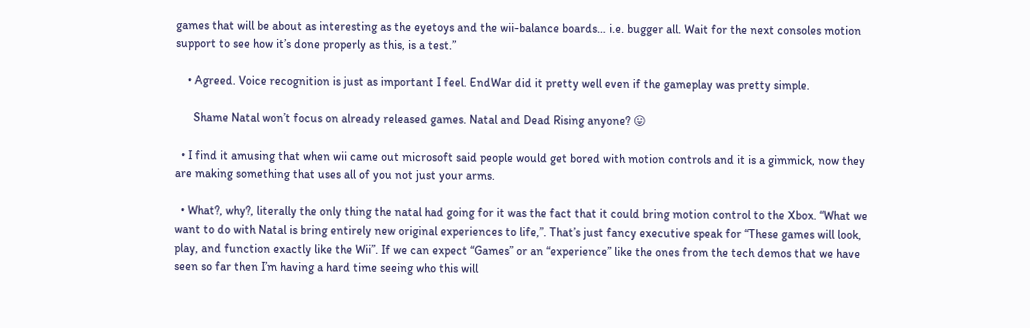games that will be about as interesting as the eyetoys and the wii-balance boards… i.e. bugger all. Wait for the next consoles motion support to see how it’s done properly as this, is a test.”

    • Agreed. Voice recognition is just as important I feel. EndWar did it pretty well even if the gameplay was pretty simple.

      Shame Natal won’t focus on already released games. Natal and Dead Rising anyone? 😛

  • I find it amusing that when wii came out microsoft said people would get bored with motion controls and it is a gimmick, now they are making something that uses all of you not just your arms.

  • What?, why?, literally the only thing the natal had going for it was the fact that it could bring motion control to the Xbox. “What we want to do with Natal is bring entirely new original experiences to life,”. That’s just fancy executive speak for “These games will look, play, and function exactly like the Wii”. If we can expect “Games” or an “experience” like the ones from the tech demos that we have seen so far then I’m having a hard time seeing who this will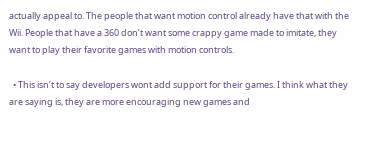actually appeal to. The people that want motion control already have that with the Wii. People that have a 360 don’t want some crappy game made to imitate, they want to play their favorite games with motion controls.

  • This isn’t to say developers wont add support for their games. I think what they are saying is, they are more encouraging new games and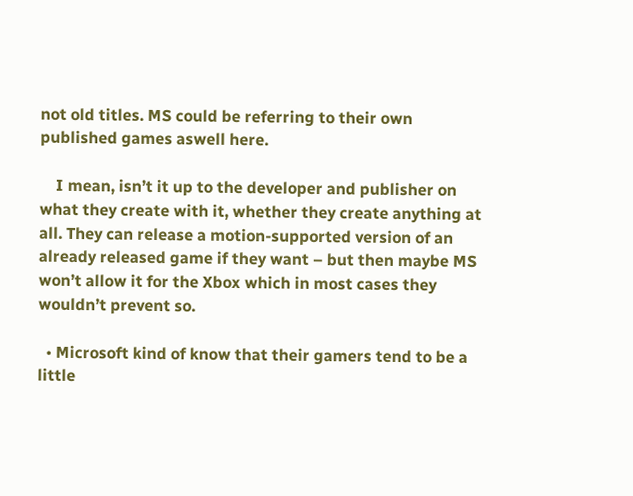not old titles. MS could be referring to their own published games aswell here.

    I mean, isn’t it up to the developer and publisher on what they create with it, whether they create anything at all. They can release a motion-supported version of an already released game if they want – but then maybe MS won’t allow it for the Xbox which in most cases they wouldn’t prevent so.

  • Microsoft kind of know that their gamers tend to be a little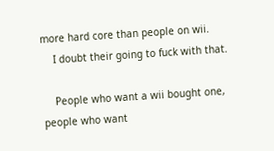more hard core than people on wii.
    I doubt their going to fuck with that.

    People who want a wii bought one, people who want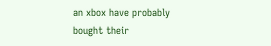an xbox have probably bought their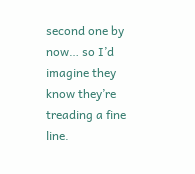second one by now… so I’d imagine they know they’re treading a fine line.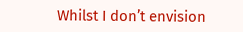Whilst I don’t envision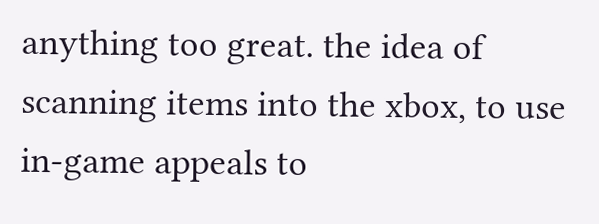anything too great. the idea of scanning items into the xbox, to use in-game appeals to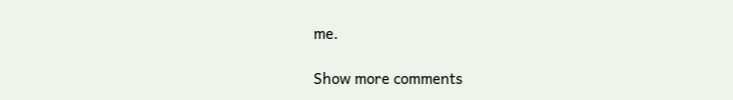me.

Show more comments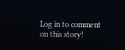Log in to comment on this story!